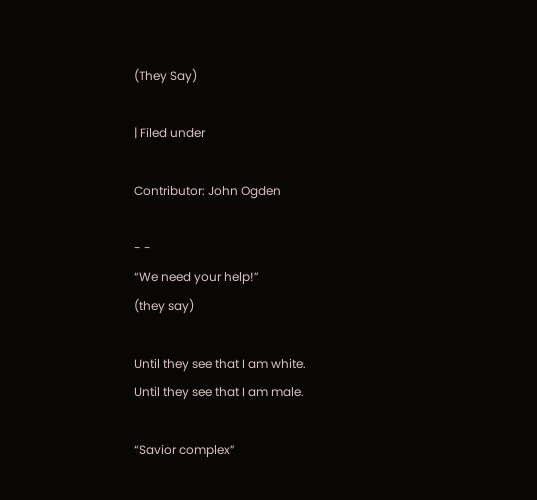(They Say)

| Filed under

Contributor: John Ogden

- -
“We need your help!”
(they say)

Until they see that I am white.
Until they see that I am male.

“Savior complex”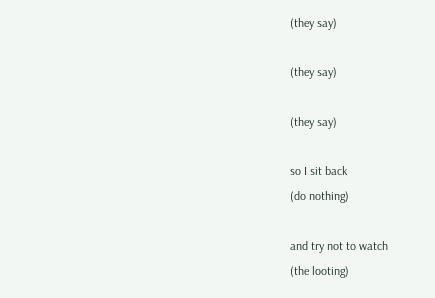(they say)

(they say)

(they say)

so I sit back
(do nothing)

and try not to watch
(the looting)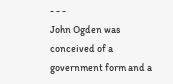- - -
John Ogden was conceived of a government form and a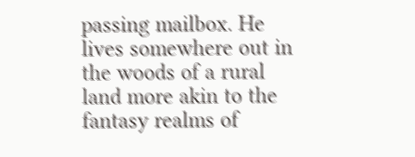passing mailbox. He lives somewhere out in the woods of a rural land more akin to the fantasy realms of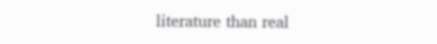literature than real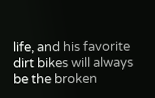life, and his favorite dirt bikes will always be the broken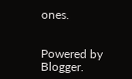ones.


Powered by Blogger.